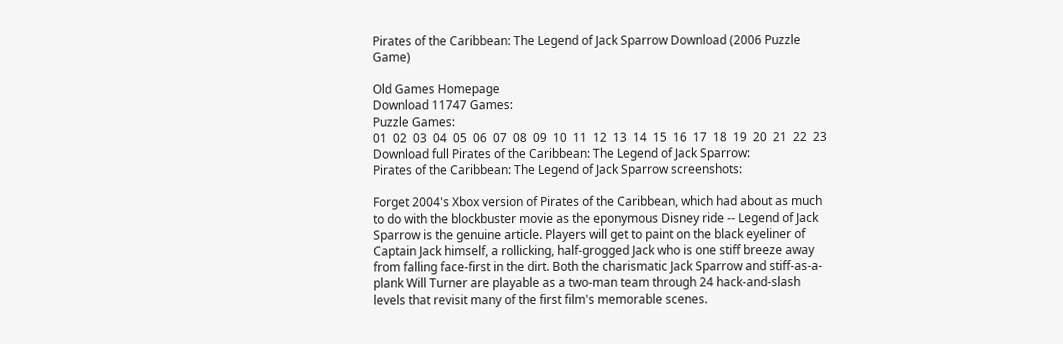Pirates of the Caribbean: The Legend of Jack Sparrow Download (2006 Puzzle Game)

Old Games Homepage
Download 11747 Games:
Puzzle Games:
01  02  03  04  05  06  07  08  09  10  11  12  13  14  15  16  17  18  19  20  21  22  23
Download full Pirates of the Caribbean: The Legend of Jack Sparrow:
Pirates of the Caribbean: The Legend of Jack Sparrow screenshots:

Forget 2004's Xbox version of Pirates of the Caribbean, which had about as much to do with the blockbuster movie as the eponymous Disney ride -- Legend of Jack Sparrow is the genuine article. Players will get to paint on the black eyeliner of Captain Jack himself, a rollicking, half-grogged Jack who is one stiff breeze away from falling face-first in the dirt. Both the charismatic Jack Sparrow and stiff-as-a-plank Will Turner are playable as a two-man team through 24 hack-and-slash levels that revisit many of the first film's memorable scenes.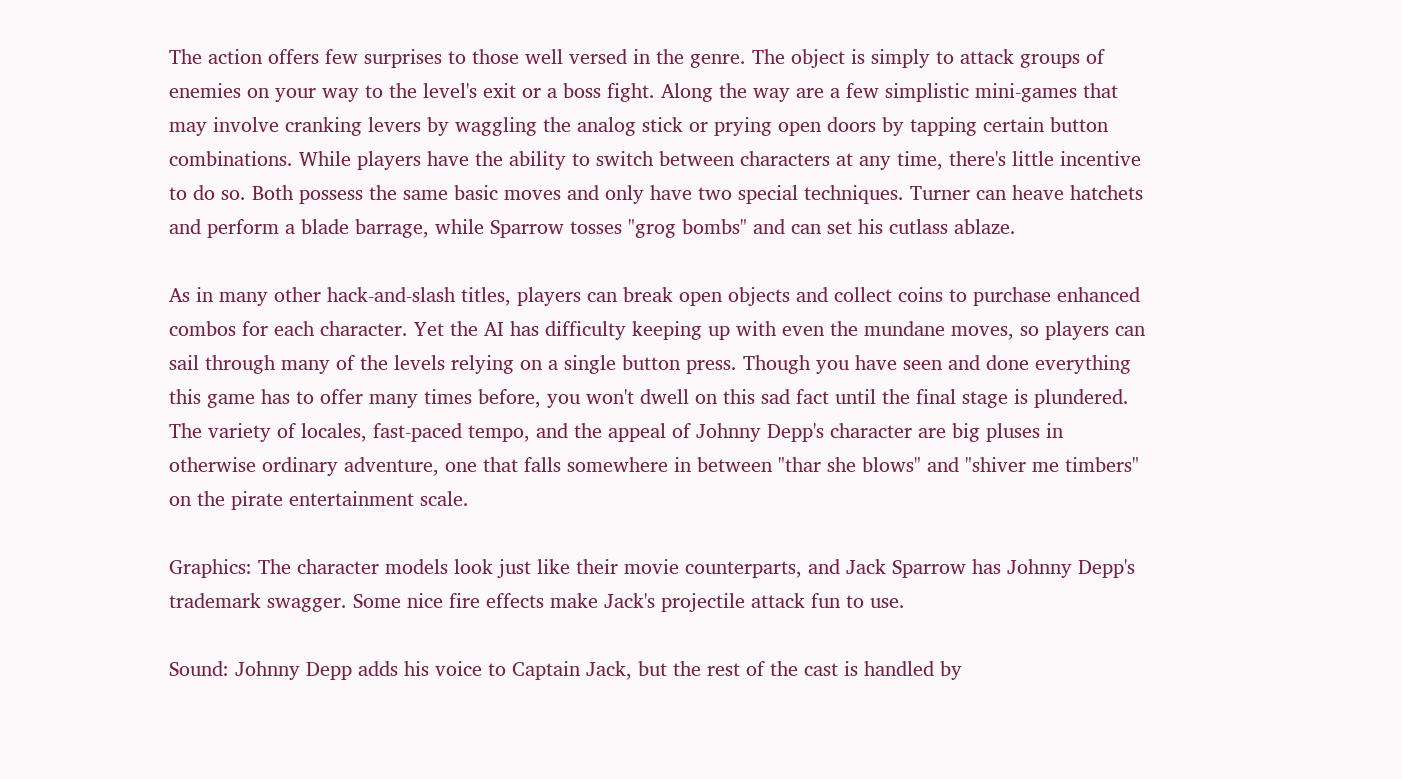The action offers few surprises to those well versed in the genre. The object is simply to attack groups of enemies on your way to the level's exit or a boss fight. Along the way are a few simplistic mini-games that may involve cranking levers by waggling the analog stick or prying open doors by tapping certain button combinations. While players have the ability to switch between characters at any time, there's little incentive to do so. Both possess the same basic moves and only have two special techniques. Turner can heave hatchets and perform a blade barrage, while Sparrow tosses "grog bombs" and can set his cutlass ablaze.

As in many other hack-and-slash titles, players can break open objects and collect coins to purchase enhanced combos for each character. Yet the AI has difficulty keeping up with even the mundane moves, so players can sail through many of the levels relying on a single button press. Though you have seen and done everything this game has to offer many times before, you won't dwell on this sad fact until the final stage is plundered. The variety of locales, fast-paced tempo, and the appeal of Johnny Depp's character are big pluses in otherwise ordinary adventure, one that falls somewhere in between "thar she blows" and "shiver me timbers" on the pirate entertainment scale.

Graphics: The character models look just like their movie counterparts, and Jack Sparrow has Johnny Depp's trademark swagger. Some nice fire effects make Jack's projectile attack fun to use.

Sound: Johnny Depp adds his voice to Captain Jack, but the rest of the cast is handled by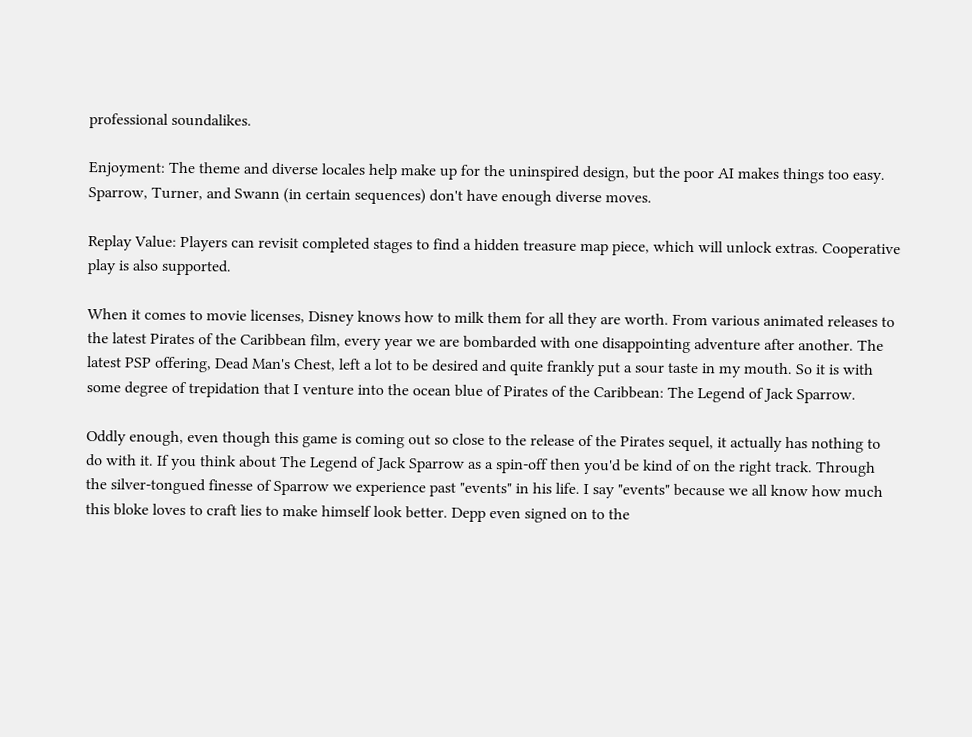professional soundalikes.

Enjoyment: The theme and diverse locales help make up for the uninspired design, but the poor AI makes things too easy. Sparrow, Turner, and Swann (in certain sequences) don't have enough diverse moves.

Replay Value: Players can revisit completed stages to find a hidden treasure map piece, which will unlock extras. Cooperative play is also supported.

When it comes to movie licenses, Disney knows how to milk them for all they are worth. From various animated releases to the latest Pirates of the Caribbean film, every year we are bombarded with one disappointing adventure after another. The latest PSP offering, Dead Man's Chest, left a lot to be desired and quite frankly put a sour taste in my mouth. So it is with some degree of trepidation that I venture into the ocean blue of Pirates of the Caribbean: The Legend of Jack Sparrow.

Oddly enough, even though this game is coming out so close to the release of the Pirates sequel, it actually has nothing to do with it. If you think about The Legend of Jack Sparrow as a spin-off then you'd be kind of on the right track. Through the silver-tongued finesse of Sparrow we experience past "events" in his life. I say "events" because we all know how much this bloke loves to craft lies to make himself look better. Depp even signed on to the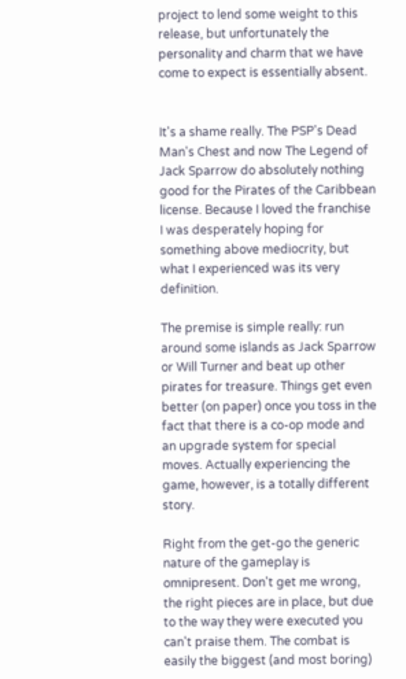project to lend some weight to this release, but unfortunately the personality and charm that we have come to expect is essentially absent.


It's a shame really. The PSP's Dead Man's Chest and now The Legend of Jack Sparrow do absolutely nothing good for the Pirates of the Caribbean license. Because I loved the franchise I was desperately hoping for something above mediocrity, but what I experienced was its very definition.

The premise is simple really: run around some islands as Jack Sparrow or Will Turner and beat up other pirates for treasure. Things get even better (on paper) once you toss in the fact that there is a co-op mode and an upgrade system for special moves. Actually experiencing the game, however, is a totally different story.

Right from the get-go the generic nature of the gameplay is omnipresent. Don't get me wrong, the right pieces are in place, but due to the way they were executed you can't praise them. The combat is easily the biggest (and most boring)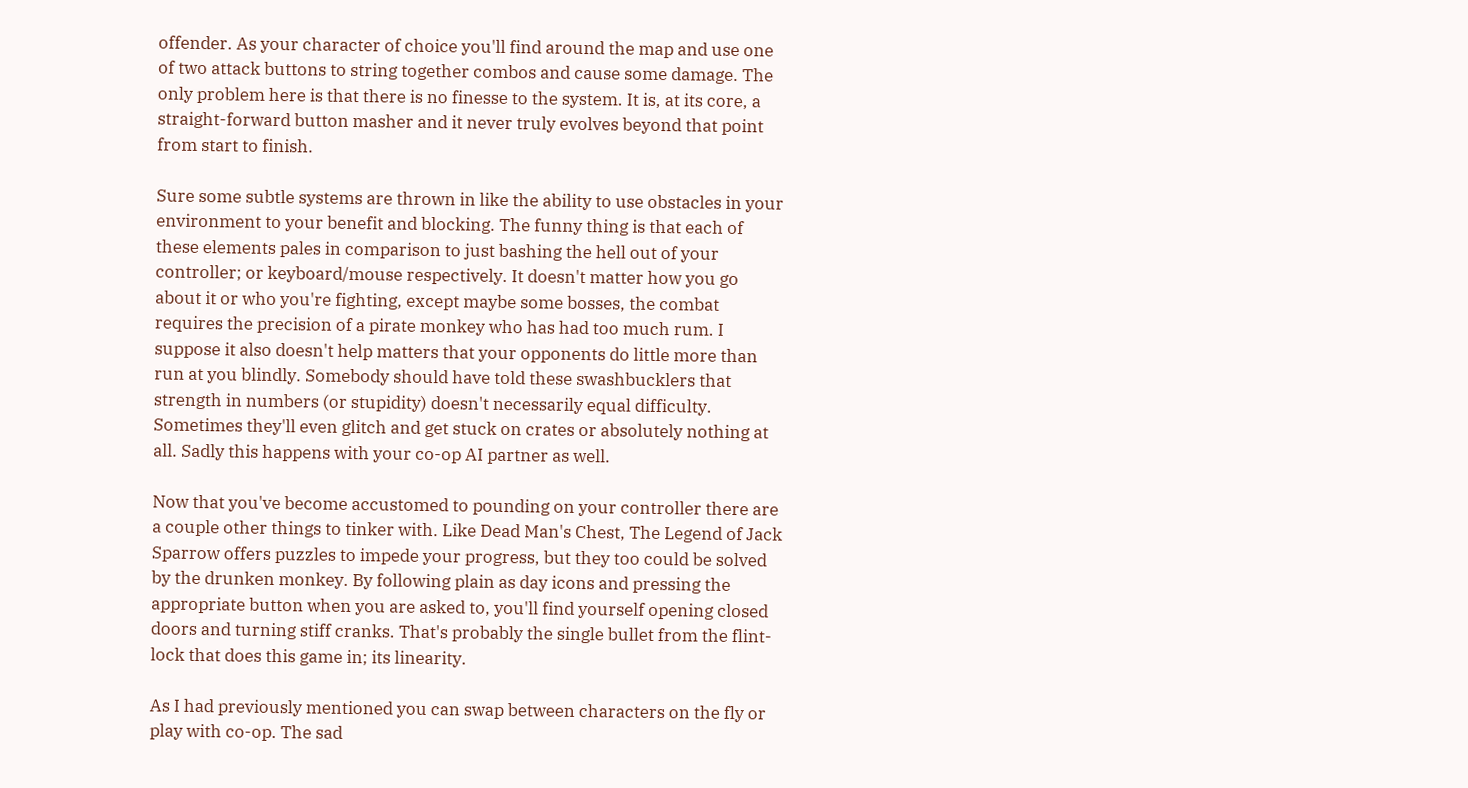offender. As your character of choice you'll find around the map and use one of two attack buttons to string together combos and cause some damage. The only problem here is that there is no finesse to the system. It is, at its core, a straight-forward button masher and it never truly evolves beyond that point from start to finish.

Sure some subtle systems are thrown in like the ability to use obstacles in your environment to your benefit and blocking. The funny thing is that each of these elements pales in comparison to just bashing the hell out of your controller; or keyboard/mouse respectively. It doesn't matter how you go about it or who you're fighting, except maybe some bosses, the combat requires the precision of a pirate monkey who has had too much rum. I suppose it also doesn't help matters that your opponents do little more than run at you blindly. Somebody should have told these swashbucklers that strength in numbers (or stupidity) doesn't necessarily equal difficulty. Sometimes they'll even glitch and get stuck on crates or absolutely nothing at all. Sadly this happens with your co-op AI partner as well.

Now that you've become accustomed to pounding on your controller there are a couple other things to tinker with. Like Dead Man's Chest, The Legend of Jack Sparrow offers puzzles to impede your progress, but they too could be solved by the drunken monkey. By following plain as day icons and pressing the appropriate button when you are asked to, you'll find yourself opening closed doors and turning stiff cranks. That's probably the single bullet from the flint-lock that does this game in; its linearity.

As I had previously mentioned you can swap between characters on the fly or play with co-op. The sad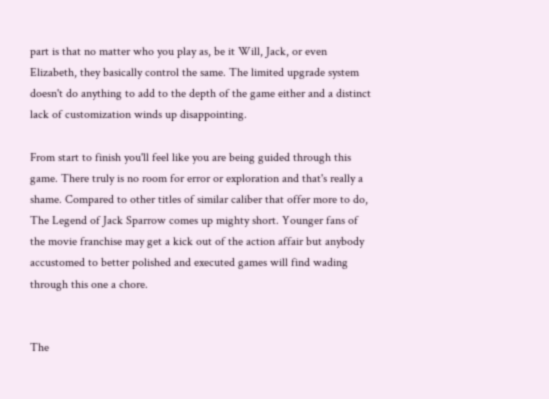part is that no matter who you play as, be it Will, Jack, or even Elizabeth, they basically control the same. The limited upgrade system doesn't do anything to add to the depth of the game either and a distinct lack of customization winds up disappointing.

From start to finish you'll feel like you are being guided through this game. There truly is no room for error or exploration and that's really a shame. Compared to other titles of similar caliber that offer more to do, The Legend of Jack Sparrow comes up mighty short. Younger fans of the movie franchise may get a kick out of the action affair but anybody accustomed to better polished and executed games will find wading through this one a chore.


The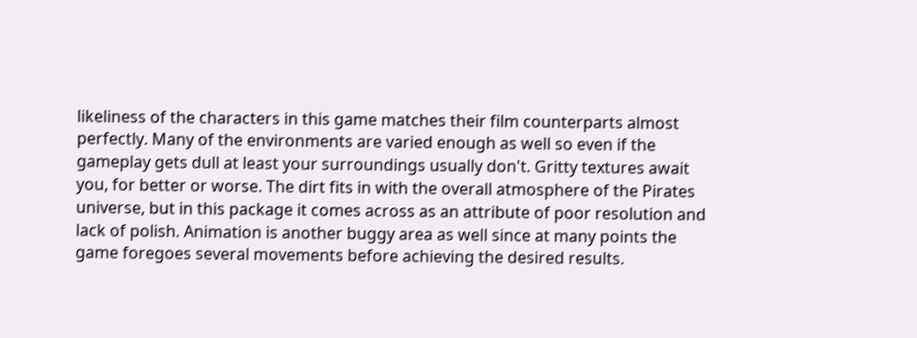likeliness of the characters in this game matches their film counterparts almost perfectly. Many of the environments are varied enough as well so even if the gameplay gets dull at least your surroundings usually don't. Gritty textures await you, for better or worse. The dirt fits in with the overall atmosphere of the Pirates universe, but in this package it comes across as an attribute of poor resolution and lack of polish. Animation is another buggy area as well since at many points the game foregoes several movements before achieving the desired results.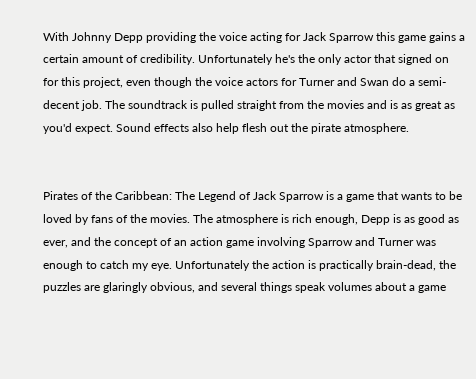With Johnny Depp providing the voice acting for Jack Sparrow this game gains a certain amount of credibility. Unfortunately he's the only actor that signed on for this project, even though the voice actors for Turner and Swan do a semi-decent job. The soundtrack is pulled straight from the movies and is as great as you'd expect. Sound effects also help flesh out the pirate atmosphere.


Pirates of the Caribbean: The Legend of Jack Sparrow is a game that wants to be loved by fans of the movies. The atmosphere is rich enough, Depp is as good as ever, and the concept of an action game involving Sparrow and Turner was enough to catch my eye. Unfortunately the action is practically brain-dead, the puzzles are glaringly obvious, and several things speak volumes about a game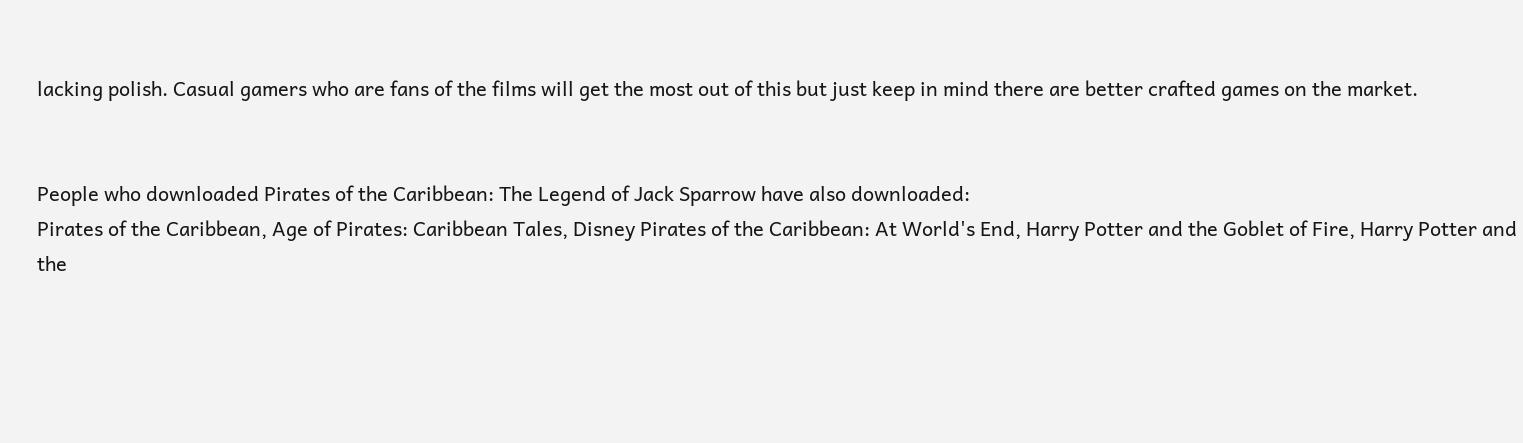lacking polish. Casual gamers who are fans of the films will get the most out of this but just keep in mind there are better crafted games on the market.


People who downloaded Pirates of the Caribbean: The Legend of Jack Sparrow have also downloaded:
Pirates of the Caribbean, Age of Pirates: Caribbean Tales, Disney Pirates of the Caribbean: At World's End, Harry Potter and the Goblet of Fire, Harry Potter and the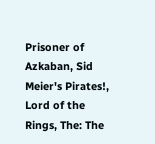Prisoner of Azkaban, Sid Meier's Pirates!, Lord of the Rings, The: The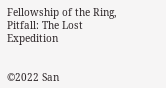Fellowship of the Ring, Pitfall: The Lost Expedition


©2022 San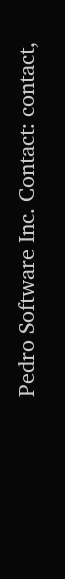Pedro Software Inc. Contact: contact,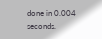done in 0.004 seconds.